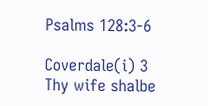Psalms 128:3-6

Coverdale(i) 3 Thy wife shalbe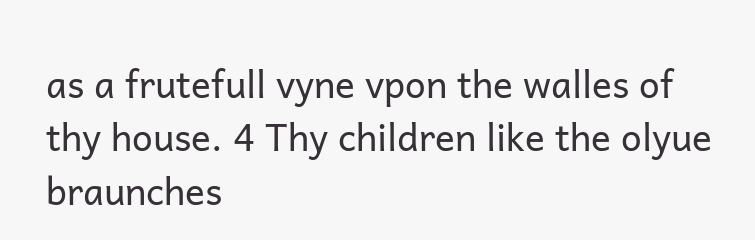as a frutefull vyne vpon the walles of thy house. 4 Thy children like the olyue braunches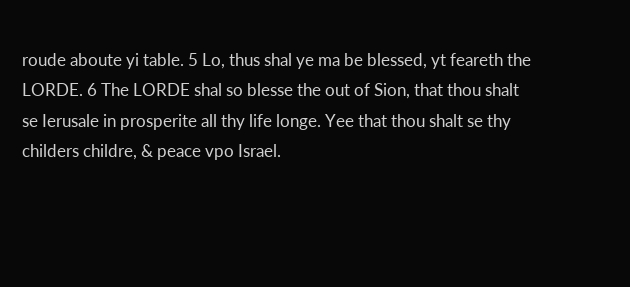roude aboute yi table. 5 Lo, thus shal ye ma be blessed, yt feareth the LORDE. 6 The LORDE shal so blesse the out of Sion, that thou shalt se Ierusale in prosperite all thy life longe. Yee that thou shalt se thy childers childre, & peace vpo Israel.